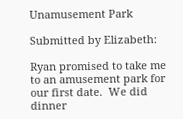Unamusement Park

Submitted by Elizabeth:

Ryan promised to take me to an amusement park for our first date.  We did dinner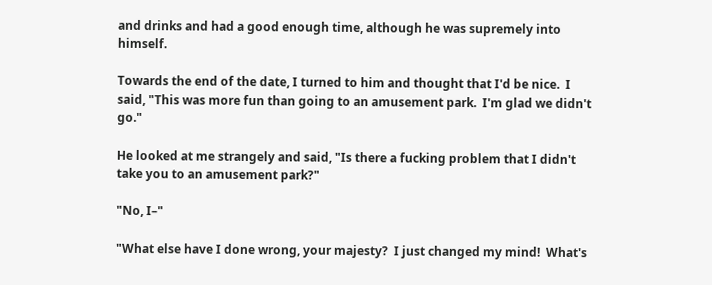and drinks and had a good enough time, although he was supremely into himself.

Towards the end of the date, I turned to him and thought that I'd be nice.  I said, "This was more fun than going to an amusement park.  I'm glad we didn't go."

He looked at me strangely and said, "Is there a fucking problem that I didn't take you to an amusement park?"

"No, I–"

"What else have I done wrong, your majesty?  I just changed my mind!  What's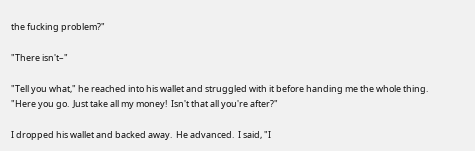the fucking problem?"

"There isn't–"

"Tell you what," he reached into his wallet and struggled with it before handing me the whole thing.  "Here you go.  Just take all my money!  Isn't that all you're after?"

I dropped his wallet and backed away.  He advanced.  I said, "I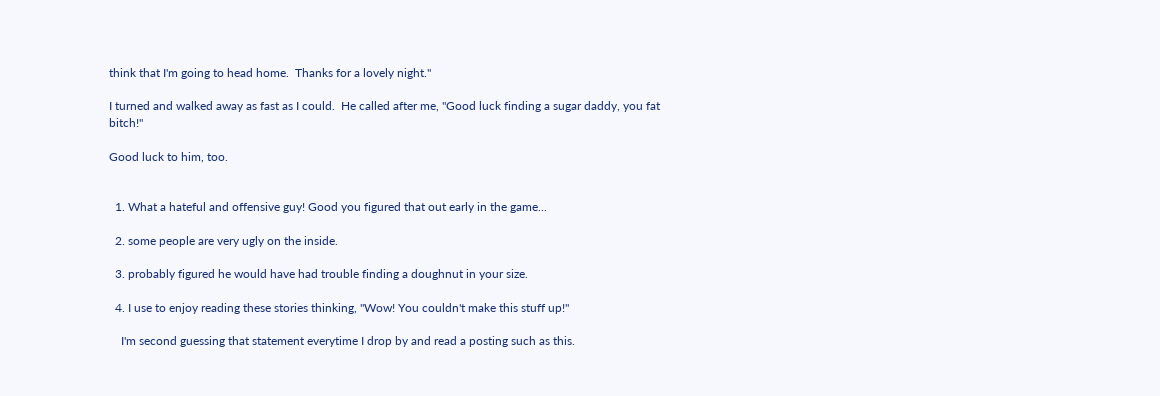think that I'm going to head home.  Thanks for a lovely night."

I turned and walked away as fast as I could.  He called after me, "Good luck finding a sugar daddy, you fat bitch!"

Good luck to him, too.


  1. What a hateful and offensive guy! Good you figured that out early in the game...

  2. some people are very ugly on the inside.

  3. probably figured he would have had trouble finding a doughnut in your size.

  4. I use to enjoy reading these stories thinking, "Wow! You couldn't make this stuff up!"

    I'm second guessing that statement everytime I drop by and read a posting such as this.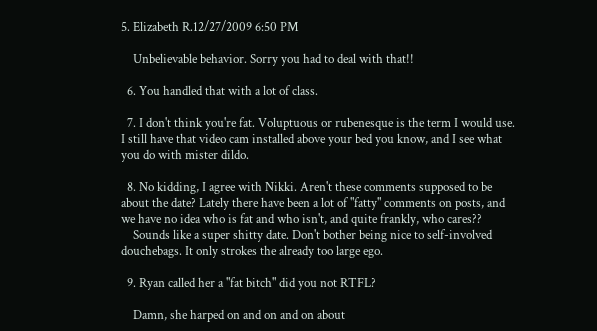5. Elizabeth R.12/27/2009 6:50 PM

    Unbelievable behavior. Sorry you had to deal with that!!

  6. You handled that with a lot of class.

  7. I don't think you're fat. Voluptuous or rubenesque is the term I would use. I still have that video cam installed above your bed you know, and I see what you do with mister dildo.

  8. No kidding, I agree with Nikki. Aren't these comments supposed to be about the date? Lately there have been a lot of "fatty" comments on posts, and we have no idea who is fat and who isn't, and quite frankly, who cares??
    Sounds like a super shitty date. Don't bother being nice to self-involved douchebags. It only strokes the already too large ego.

  9. Ryan called her a "fat bitch" did you not RTFL?

    Damn, she harped on and on and on about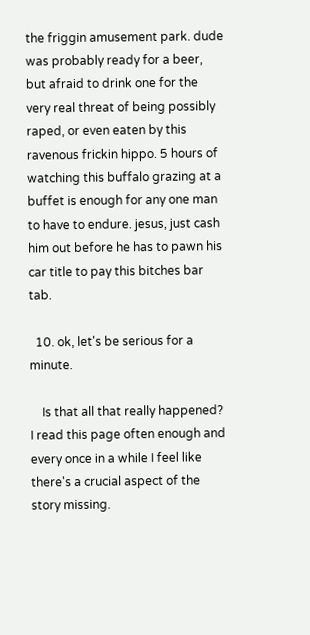the friggin amusement park. dude was probably ready for a beer, but afraid to drink one for the very real threat of being possibly raped, or even eaten by this ravenous frickin hippo. 5 hours of watching this buffalo grazing at a buffet is enough for any one man to have to endure. jesus, just cash him out before he has to pawn his car title to pay this bitches bar tab.

  10. ok, let's be serious for a minute.

    Is that all that really happened? I read this page often enough and every once in a while I feel like there's a crucial aspect of the story missing.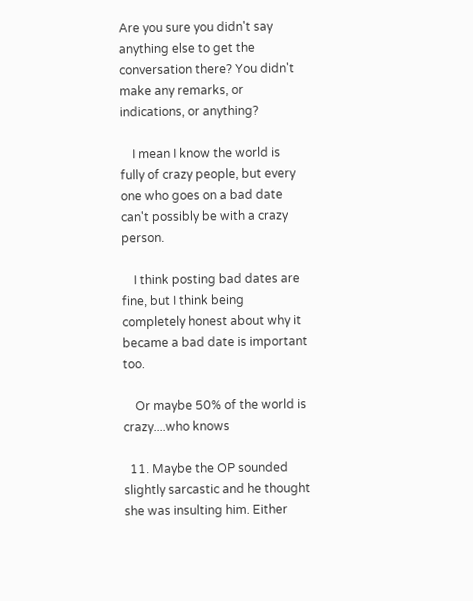Are you sure you didn't say anything else to get the conversation there? You didn't make any remarks, or indications, or anything?

    I mean I know the world is fully of crazy people, but every one who goes on a bad date can't possibly be with a crazy person.

    I think posting bad dates are fine, but I think being completely honest about why it became a bad date is important too.

    Or maybe 50% of the world is crazy....who knows

  11. Maybe the OP sounded slightly sarcastic and he thought she was insulting him. Either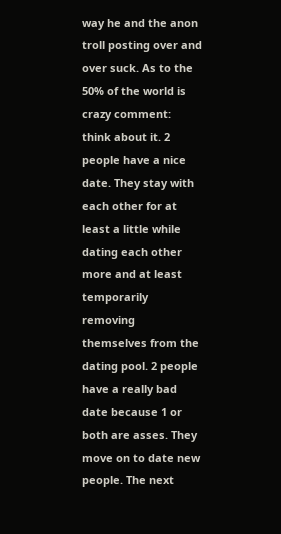way he and the anon troll posting over and over suck. As to the 50% of the world is crazy comment: think about it. 2 people have a nice date. They stay with each other for at least a little while dating each other more and at least temporarily removing themselves from the dating pool. 2 people have a really bad date because 1 or both are asses. They move on to date new people. The next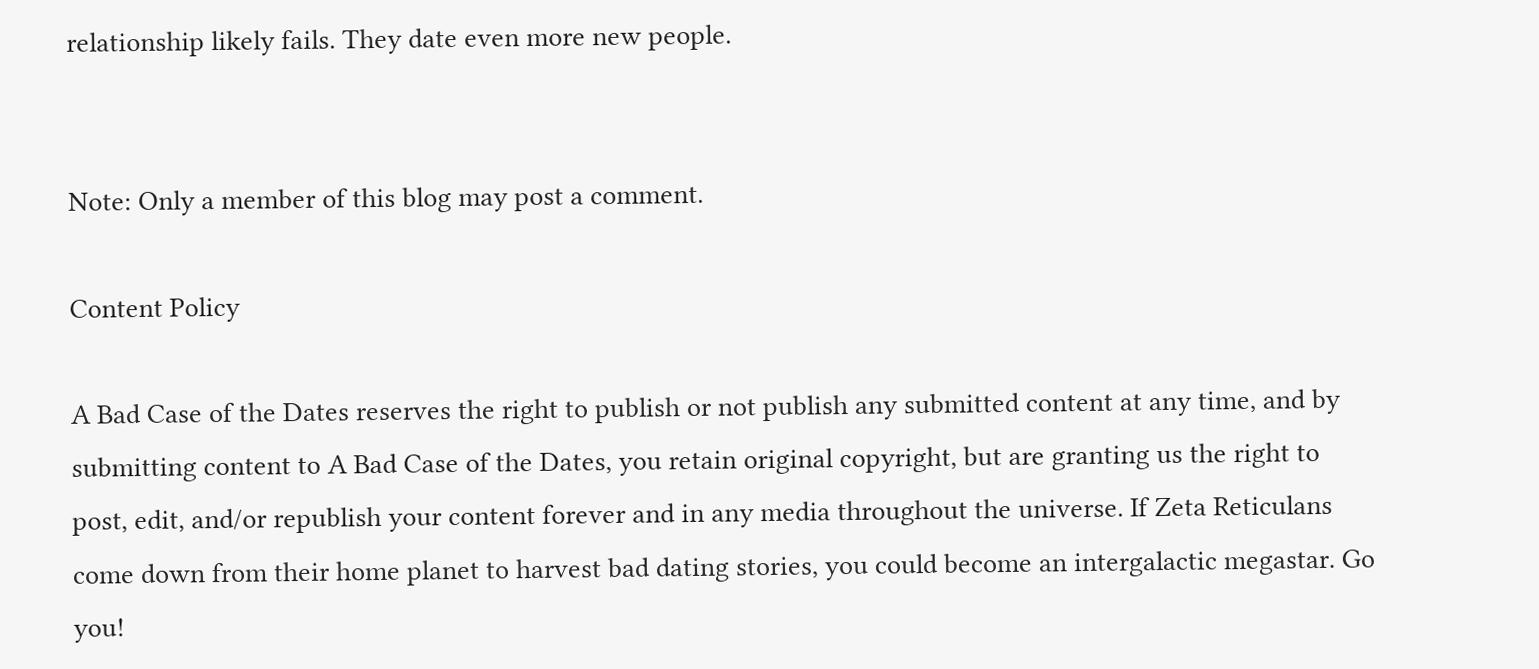relationship likely fails. They date even more new people.


Note: Only a member of this blog may post a comment.

Content Policy

A Bad Case of the Dates reserves the right to publish or not publish any submitted content at any time, and by submitting content to A Bad Case of the Dates, you retain original copyright, but are granting us the right to post, edit, and/or republish your content forever and in any media throughout the universe. If Zeta Reticulans come down from their home planet to harvest bad dating stories, you could become an intergalactic megastar. Go you!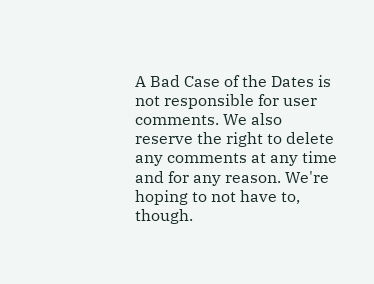A Bad Case of the Dates is not responsible for user comments. We also reserve the right to delete any comments at any time and for any reason. We're hoping to not have to, though.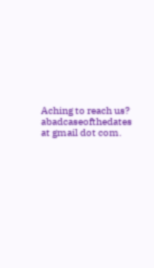Aching to reach us? abadcaseofthedates at gmail dot com.